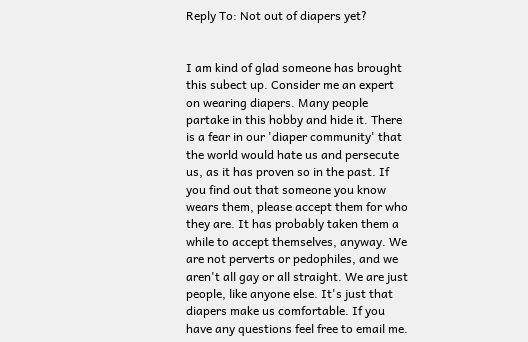Reply To: Not out of diapers yet?


I am kind of glad someone has brought this subect up. Consider me an expert on wearing diapers. Many people partake in this hobby and hide it. There is a fear in our 'diaper community' that the world would hate us and persecute us, as it has proven so in the past. If you find out that someone you know wears them, please accept them for who they are. It has probably taken them a while to accept themselves, anyway. We are not perverts or pedophiles, and we aren't all gay or all straight. We are just people, like anyone else. It's just that diapers make us comfortable. If you have any questions feel free to email me.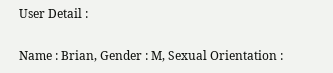User Detail :

Name : Brian, Gender : M, Sexual Orientation :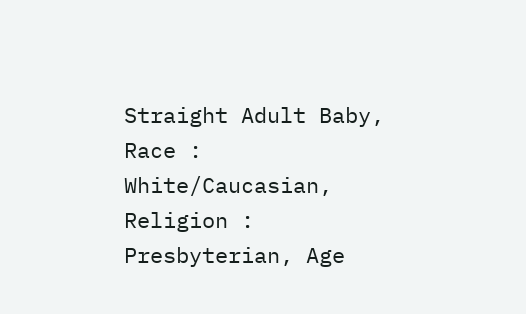Straight Adult Baby, Race : White/Caucasian, Religion : Presbyterian, Age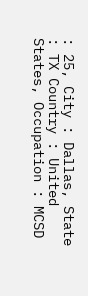: 25, City : Dallas, State : TX Country : United States, Occupation : MCSD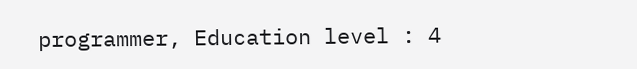programmer, Education level : 4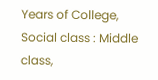Years of College, Social class : Middle class,